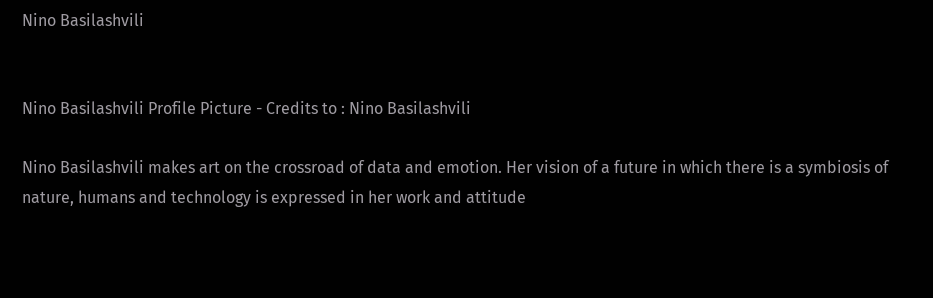Nino Basilashvili


Nino Basilashvili Profile Picture - Credits to : Nino Basilashvili

Nino Basilashvili makes art on the crossroad of data and emotion. Her vision of a future in which there is a symbiosis of nature, humans and technology is expressed in her work and attitude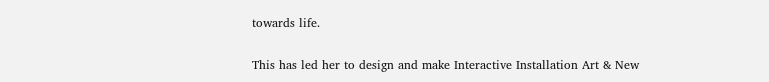towards life.

This has led her to design and make Interactive Installation Art & New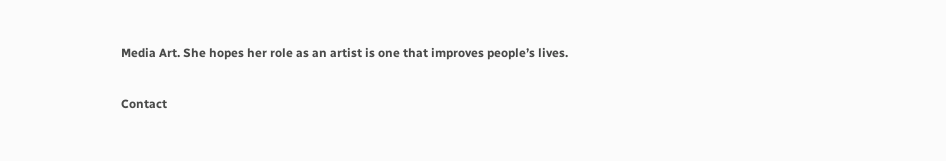Media Art. She hopes her role as an artist is one that improves people’s lives.

Contact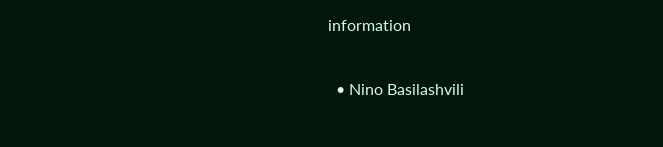information

  • Nino Basilashvili